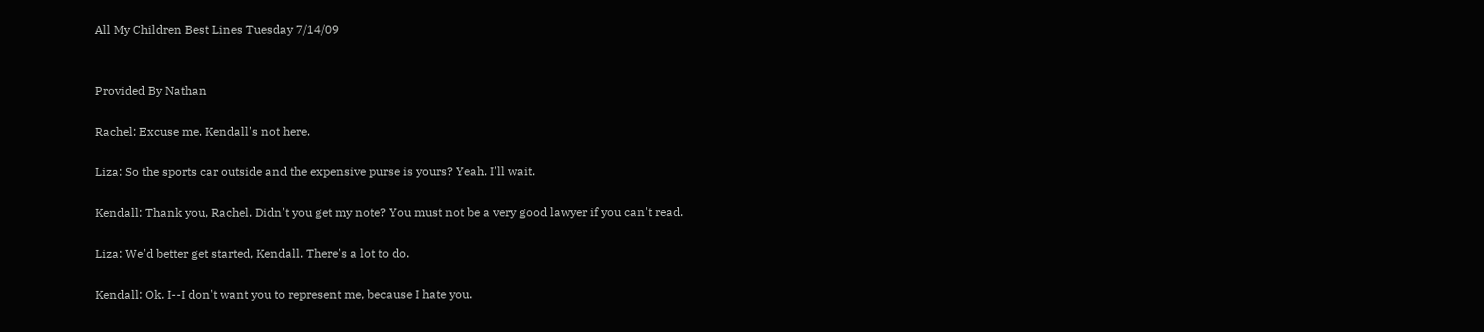All My Children Best Lines Tuesday 7/14/09


Provided By Nathan

Rachel: Excuse me. Kendall's not here.

Liza: So the sports car outside and the expensive purse is yours? Yeah. I'll wait.

Kendall: Thank you, Rachel. Didn't you get my note? You must not be a very good lawyer if you can't read.

Liza: We'd better get started, Kendall. There's a lot to do.

Kendall: Ok. I--I don't want you to represent me, because I hate you.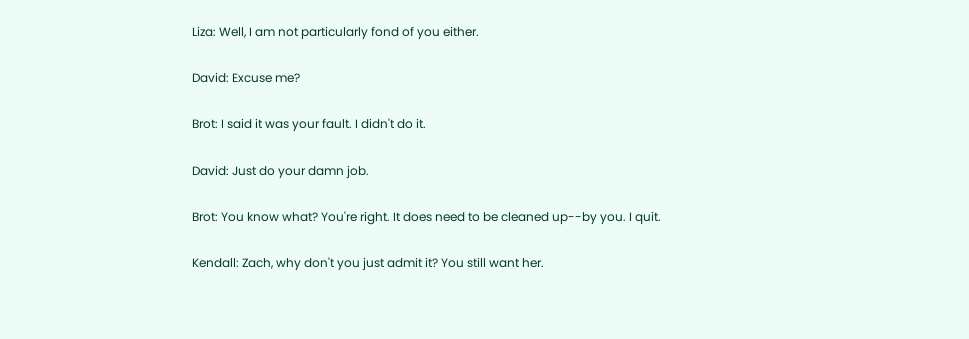Liza: Well, I am not particularly fond of you either.

David: Excuse me?

Brot: I said it was your fault. I didn't do it.

David: Just do your damn job.

Brot: You know what? You're right. It does need to be cleaned up--by you. I quit.

Kendall: Zach, why don't you just admit it? You still want her.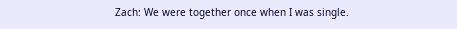Zach: We were together once when I was single.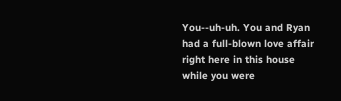You--uh-uh. You and Ryan had a full-blown love affair right here in this house while you were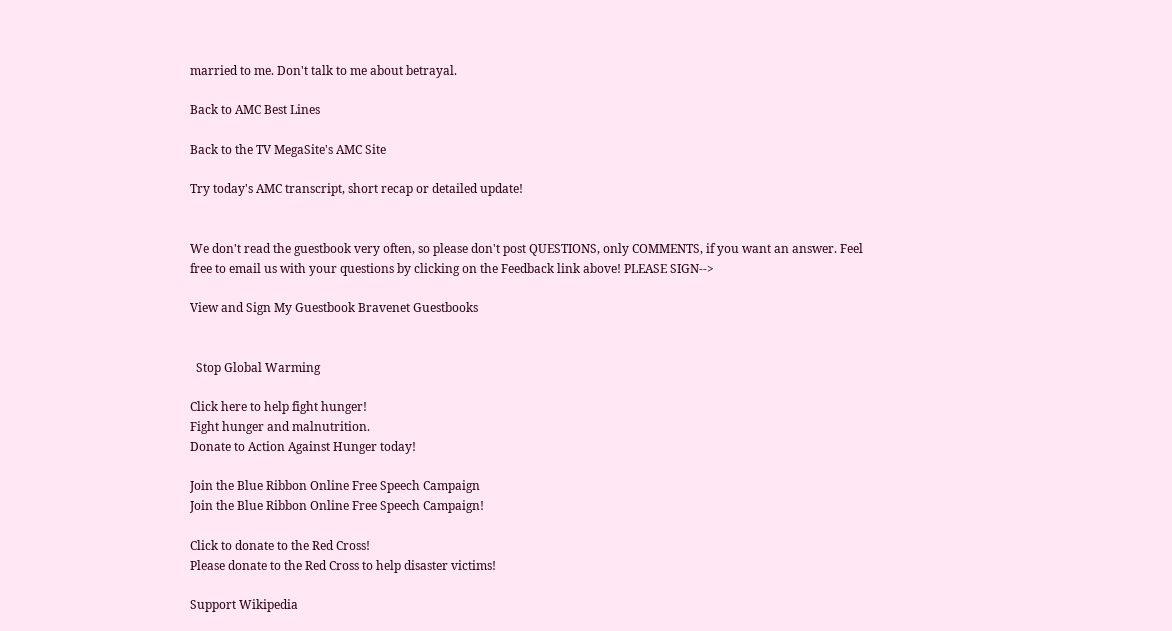married to me. Don't talk to me about betrayal.

Back to AMC Best Lines

Back to the TV MegaSite's AMC Site

Try today's AMC transcript, short recap or detailed update!


We don't read the guestbook very often, so please don't post QUESTIONS, only COMMENTS, if you want an answer. Feel free to email us with your questions by clicking on the Feedback link above! PLEASE SIGN-->

View and Sign My Guestbook Bravenet Guestbooks


  Stop Global Warming

Click here to help fight hunger!
Fight hunger and malnutrition.
Donate to Action Against Hunger today!

Join the Blue Ribbon Online Free Speech Campaign
Join the Blue Ribbon Online Free Speech Campaign!

Click to donate to the Red Cross!
Please donate to the Red Cross to help disaster victims!

Support Wikipedia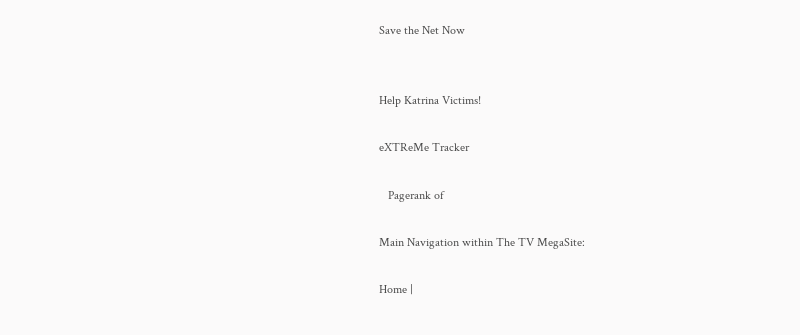Save the Net Now


Help Katrina Victims!

eXTReMe Tracker

   Pagerank of

Main Navigation within The TV MegaSite:

Home |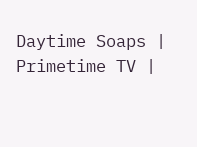Daytime Soaps | Primetime TV |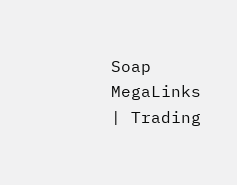Soap MegaLinks | Trading